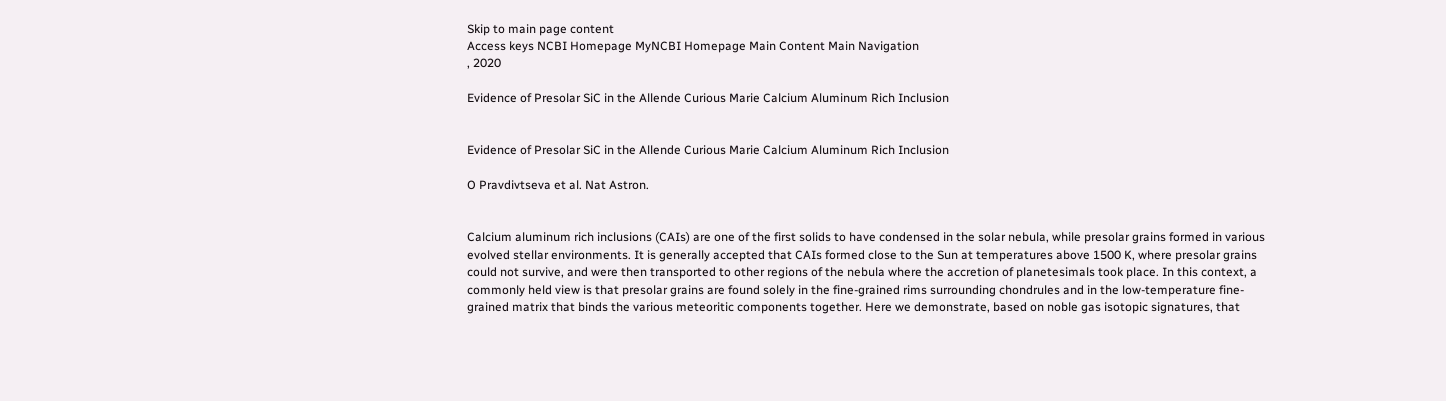Skip to main page content
Access keys NCBI Homepage MyNCBI Homepage Main Content Main Navigation
, 2020

Evidence of Presolar SiC in the Allende Curious Marie Calcium Aluminum Rich Inclusion


Evidence of Presolar SiC in the Allende Curious Marie Calcium Aluminum Rich Inclusion

O Pravdivtseva et al. Nat Astron.


Calcium aluminum rich inclusions (CAIs) are one of the first solids to have condensed in the solar nebula, while presolar grains formed in various evolved stellar environments. It is generally accepted that CAIs formed close to the Sun at temperatures above 1500 K, where presolar grains could not survive, and were then transported to other regions of the nebula where the accretion of planetesimals took place. In this context, a commonly held view is that presolar grains are found solely in the fine-grained rims surrounding chondrules and in the low-temperature fine-grained matrix that binds the various meteoritic components together. Here we demonstrate, based on noble gas isotopic signatures, that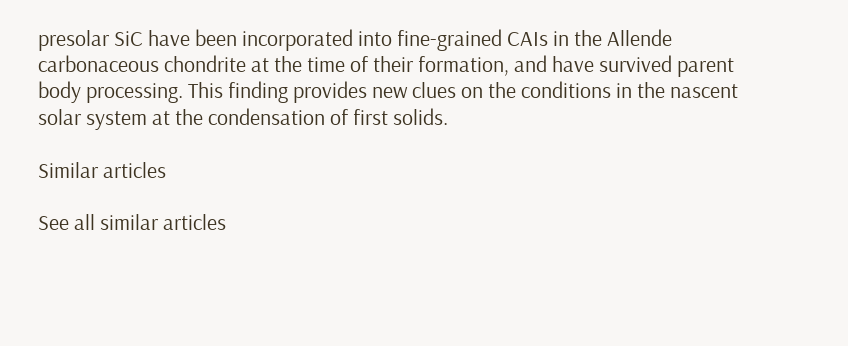presolar SiC have been incorporated into fine-grained CAIs in the Allende carbonaceous chondrite at the time of their formation, and have survived parent body processing. This finding provides new clues on the conditions in the nascent solar system at the condensation of first solids.

Similar articles

See all similar articles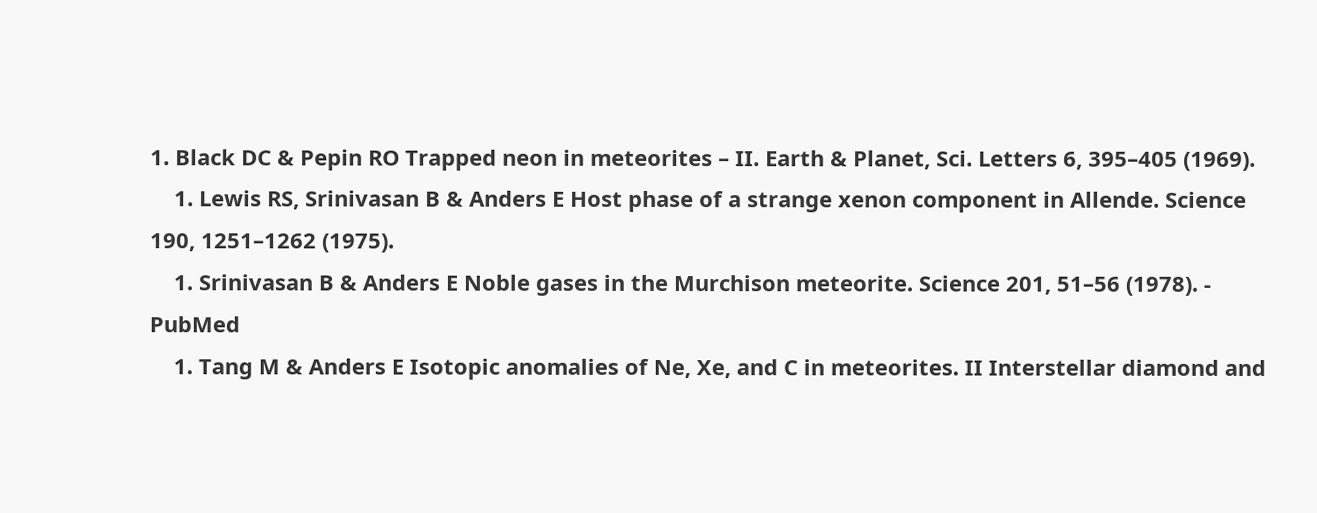1. Black DC & Pepin RO Trapped neon in meteorites – II. Earth & Planet, Sci. Letters 6, 395–405 (1969).
    1. Lewis RS, Srinivasan B & Anders E Host phase of a strange xenon component in Allende. Science 190, 1251–1262 (1975).
    1. Srinivasan B & Anders E Noble gases in the Murchison meteorite. Science 201, 51–56 (1978). - PubMed
    1. Tang M & Anders E Isotopic anomalies of Ne, Xe, and C in meteorites. II Interstellar diamond and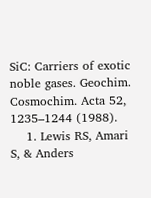SiC: Carriers of exotic noble gases. Geochim. Cosmochim. Acta 52, 1235–1244 (1988).
    1. Lewis RS, Amari S, & Anders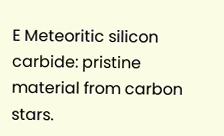E Meteoritic silicon carbide: pristine material from carbon stars.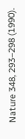Nature 348, 293–298 (1990).